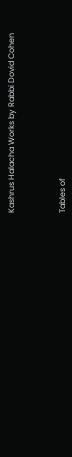Kashrus Halacha Works by Rabbi Dovid Cohen



Tables of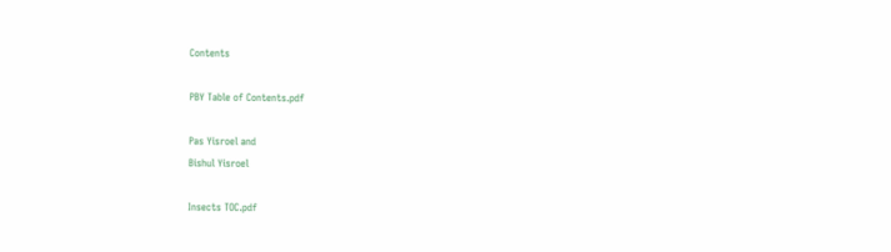Contents

PBY Table of Contents.pdf

Pas Yisroel and
Bishul Yisroel

Insects TOC.pdf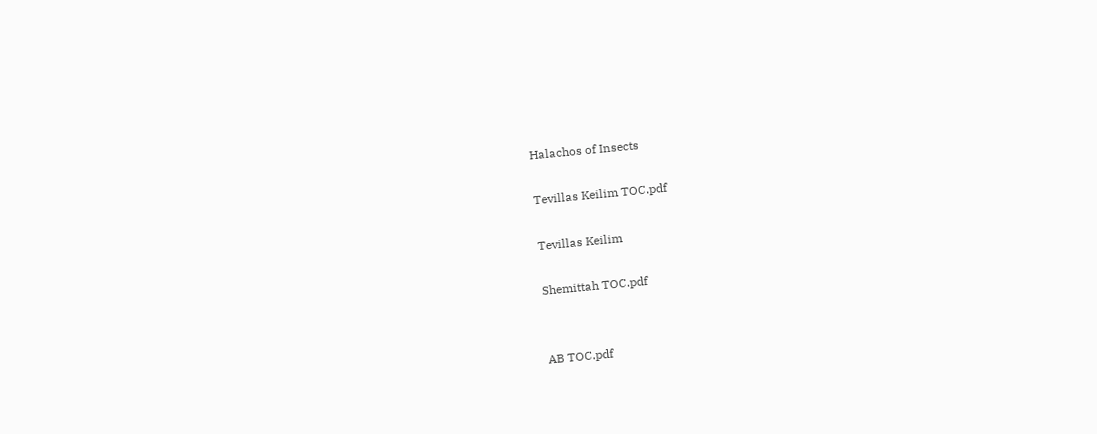Halachos of Insects

Tevillas Keilim TOC.pdf

Tevillas Keilim

Shemittah TOC.pdf


AB TOC.pdf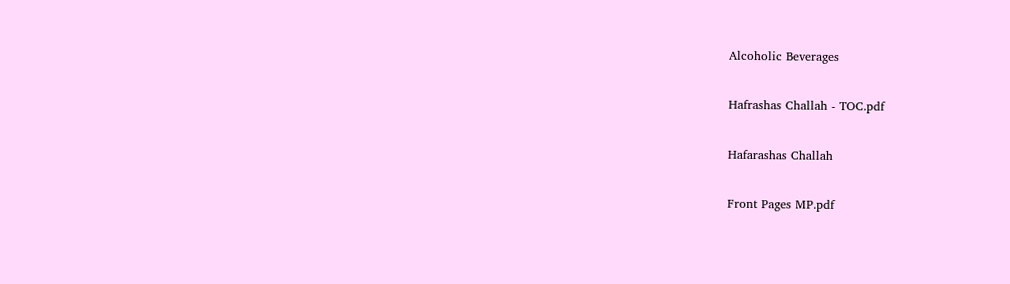Alcoholic Beverages

Hafrashas Challah - TOC.pdf

Hafarashas Challah

Front Pages MP.pdf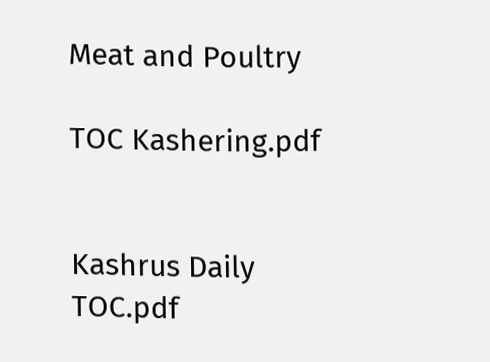Meat and Poultry

TOC Kashering.pdf


Kashrus Daily TOC.pdf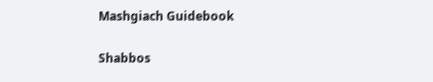Mashgiach Guidebook

Shabbos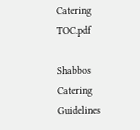Catering TOC.pdf

Shabbos Catering Guidelines